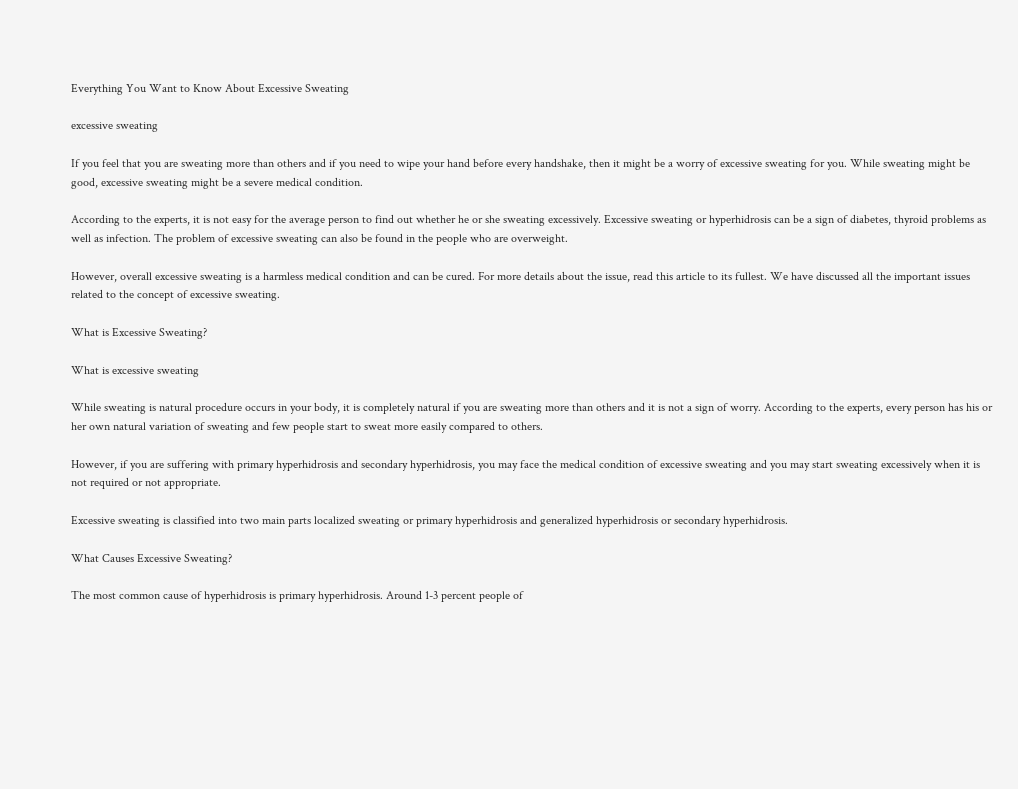Everything You Want to Know About Excessive Sweating

excessive sweating

If you feel that you are sweating more than others and if you need to wipe your hand before every handshake, then it might be a worry of excessive sweating for you. While sweating might be good, excessive sweating might be a severe medical condition.

According to the experts, it is not easy for the average person to find out whether he or she sweating excessively. Excessive sweating or hyperhidrosis can be a sign of diabetes, thyroid problems as well as infection. The problem of excessive sweating can also be found in the people who are overweight.

However, overall excessive sweating is a harmless medical condition and can be cured. For more details about the issue, read this article to its fullest. We have discussed all the important issues related to the concept of excessive sweating.

What is Excessive Sweating?

What is excessive sweating

While sweating is natural procedure occurs in your body, it is completely natural if you are sweating more than others and it is not a sign of worry. According to the experts, every person has his or her own natural variation of sweating and few people start to sweat more easily compared to others.

However, if you are suffering with primary hyperhidrosis and secondary hyperhidrosis, you may face the medical condition of excessive sweating and you may start sweating excessively when it is not required or not appropriate.

Excessive sweating is classified into two main parts localized sweating or primary hyperhidrosis and generalized hyperhidrosis or secondary hyperhidrosis.

What Causes Excessive Sweating?

The most common cause of hyperhidrosis is primary hyperhidrosis. Around 1-3 percent people of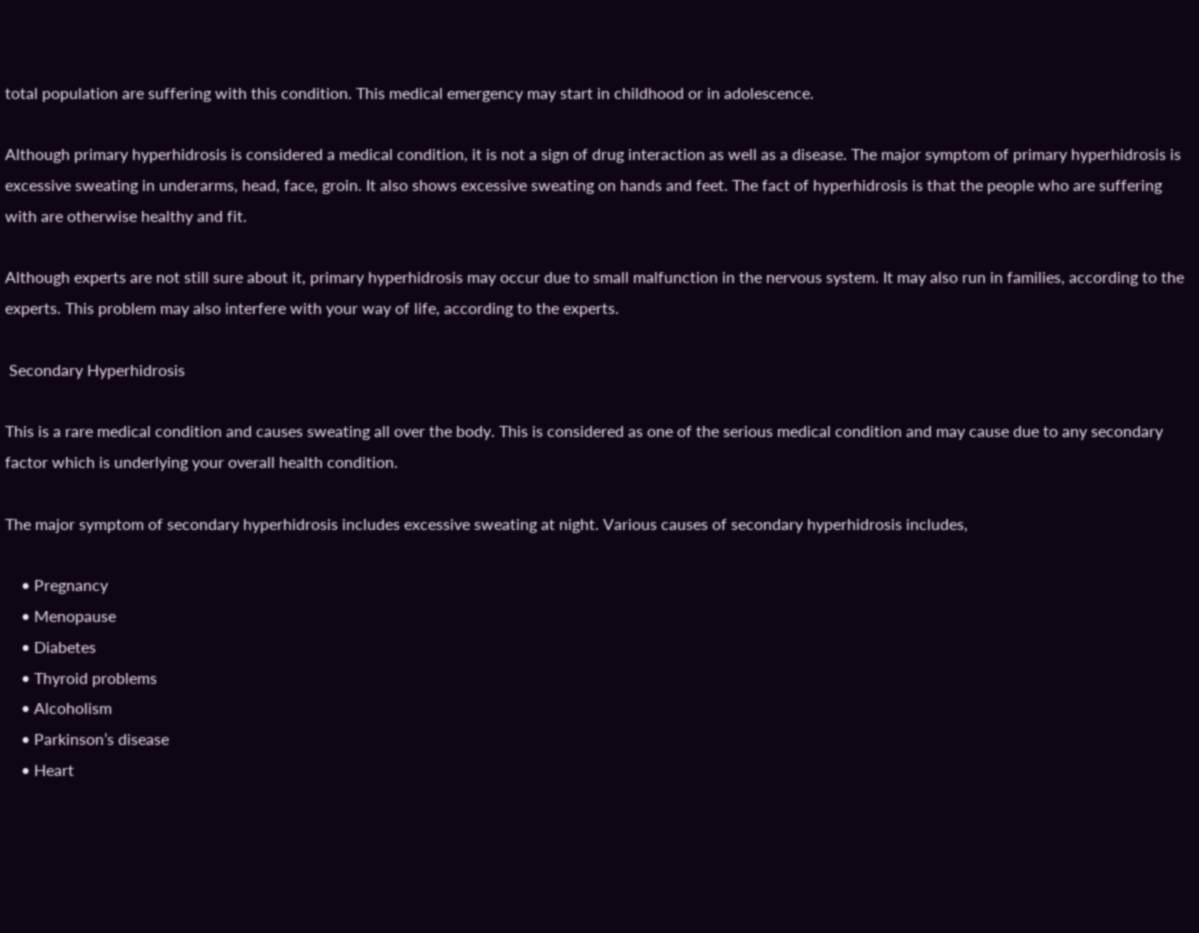total population are suffering with this condition. This medical emergency may start in childhood or in adolescence.

Although primary hyperhidrosis is considered a medical condition, it is not a sign of drug interaction as well as a disease. The major symptom of primary hyperhidrosis is excessive sweating in underarms, head, face, groin. It also shows excessive sweating on hands and feet. The fact of hyperhidrosis is that the people who are suffering with are otherwise healthy and fit.

Although experts are not still sure about it, primary hyperhidrosis may occur due to small malfunction in the nervous system. It may also run in families, according to the experts. This problem may also interfere with your way of life, according to the experts.

 Secondary Hyperhidrosis

This is a rare medical condition and causes sweating all over the body. This is considered as one of the serious medical condition and may cause due to any secondary factor which is underlying your overall health condition.

The major symptom of secondary hyperhidrosis includes excessive sweating at night. Various causes of secondary hyperhidrosis includes,

    • Pregnancy
    • Menopause
    • Diabetes
    • Thyroid problems
    • Alcoholism
    • Parkinson’s disease
    • Heart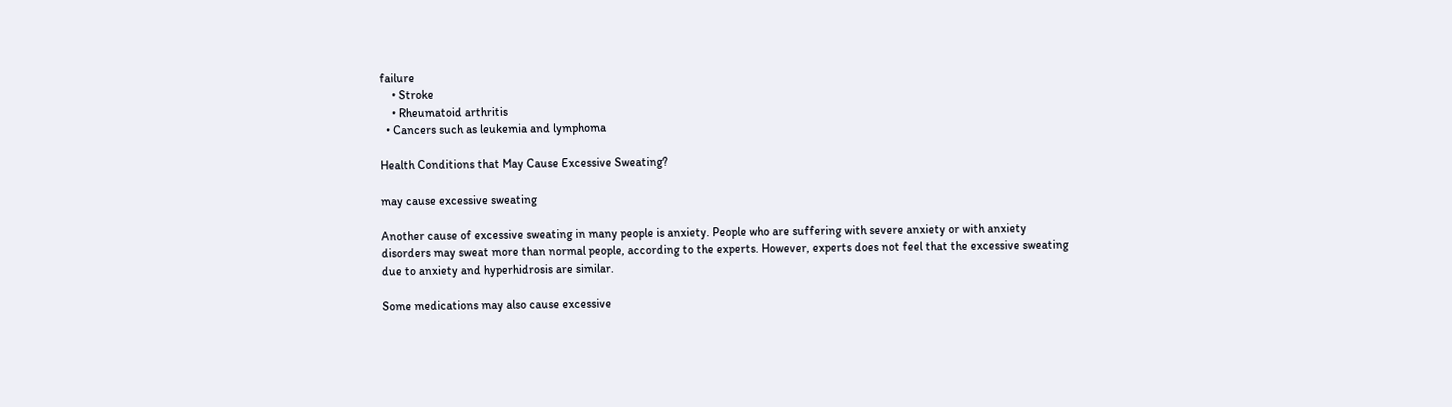failure
    • Stroke
    • Rheumatoid arthritis
  • Cancers such as leukemia and lymphoma

Health Conditions that May Cause Excessive Sweating?

may cause excessive sweating

Another cause of excessive sweating in many people is anxiety. People who are suffering with severe anxiety or with anxiety disorders may sweat more than normal people, according to the experts. However, experts does not feel that the excessive sweating due to anxiety and hyperhidrosis are similar.

Some medications may also cause excessive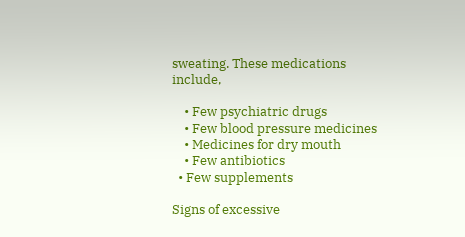sweating. These medications include,

    • Few psychiatric drugs
    • Few blood pressure medicines
    • Medicines for dry mouth
    • Few antibiotics
  • Few supplements

Signs of excessive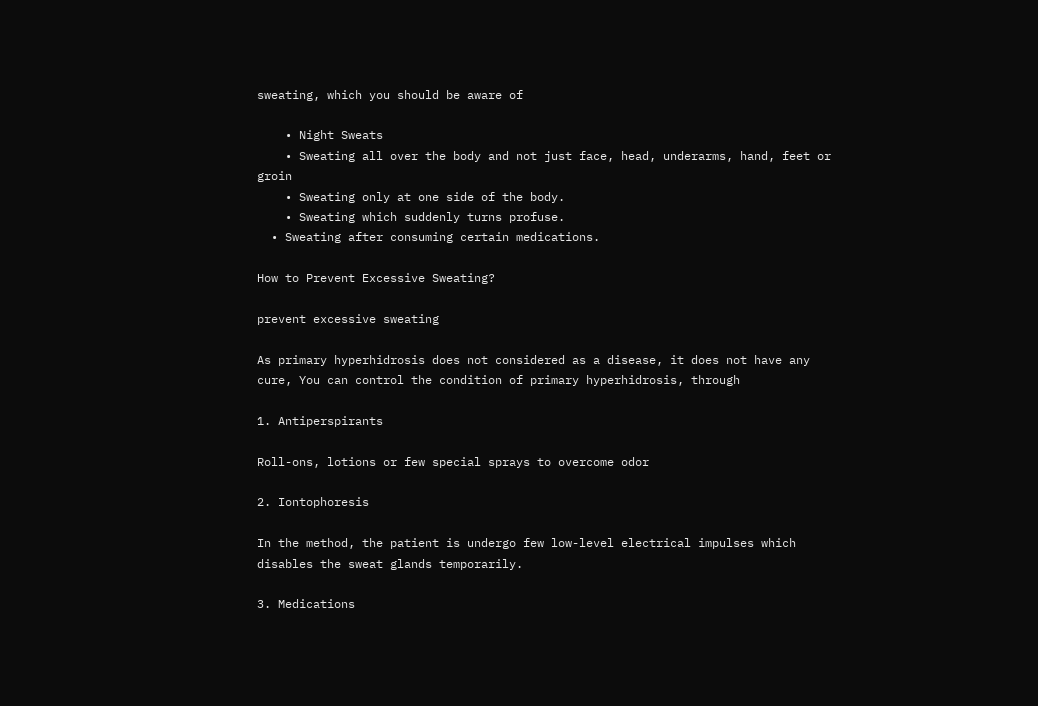sweating, which you should be aware of

    • Night Sweats
    • Sweating all over the body and not just face, head, underarms, hand, feet or groin
    • Sweating only at one side of the body.
    • Sweating which suddenly turns profuse.
  • Sweating after consuming certain medications.

How to Prevent Excessive Sweating?

prevent excessive sweating

As primary hyperhidrosis does not considered as a disease, it does not have any cure, You can control the condition of primary hyperhidrosis, through

1. Antiperspirants

Roll-ons, lotions or few special sprays to overcome odor

2. Iontophoresis

In the method, the patient is undergo few low-level electrical impulses which disables the sweat glands temporarily.

3. Medications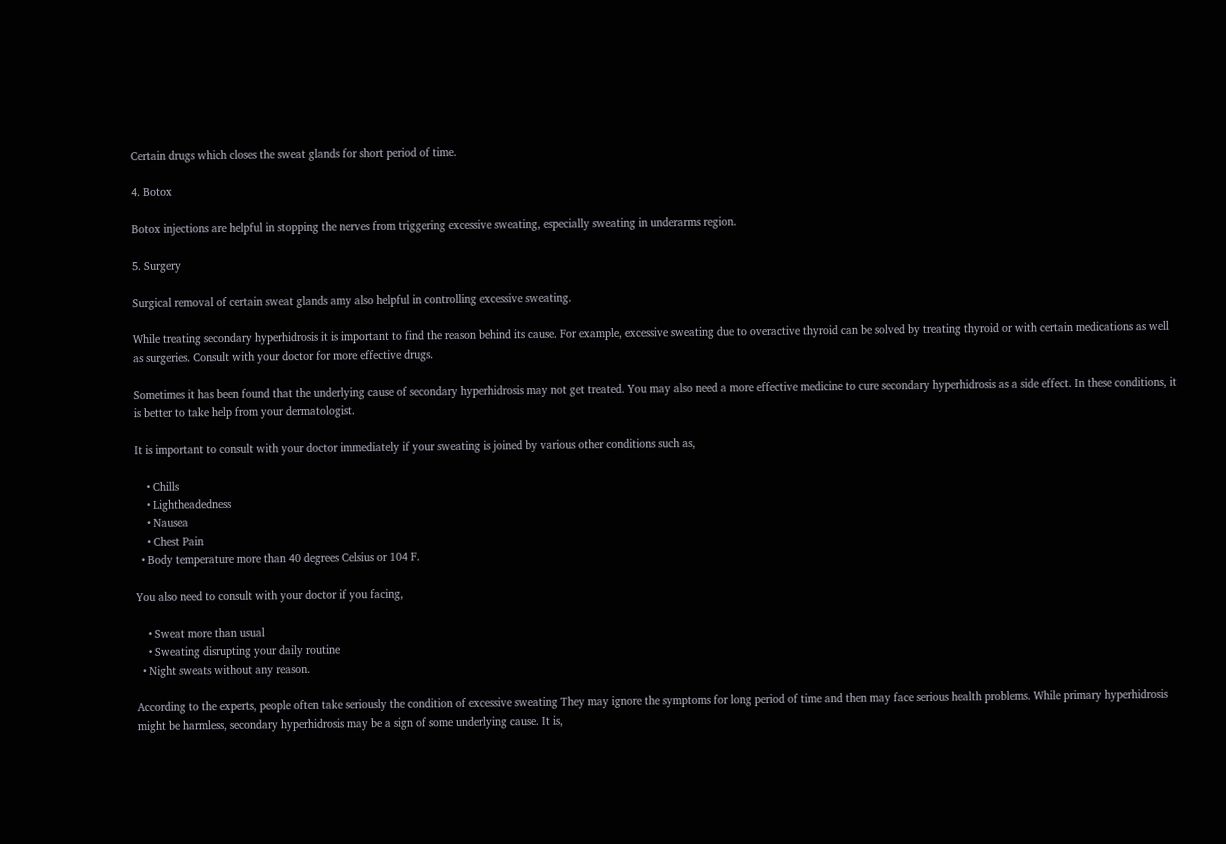Certain drugs which closes the sweat glands for short period of time.

4. Botox

Botox injections are helpful in stopping the nerves from triggering excessive sweating, especially sweating in underarms region.

5. Surgery

Surgical removal of certain sweat glands amy also helpful in controlling excessive sweating.

While treating secondary hyperhidrosis it is important to find the reason behind its cause. For example, excessive sweating due to overactive thyroid can be solved by treating thyroid or with certain medications as well as surgeries. Consult with your doctor for more effective drugs.

Sometimes it has been found that the underlying cause of secondary hyperhidrosis may not get treated. You may also need a more effective medicine to cure secondary hyperhidrosis as a side effect. In these conditions, it is better to take help from your dermatologist.

It is important to consult with your doctor immediately if your sweating is joined by various other conditions such as,

    • Chills
    • Lightheadedness
    • Nausea
    • Chest Pain
  • Body temperature more than 40 degrees Celsius or 104 F.

You also need to consult with your doctor if you facing,

    • Sweat more than usual
    • Sweating disrupting your daily routine
  • Night sweats without any reason.

According to the experts, people often take seriously the condition of excessive sweating They may ignore the symptoms for long period of time and then may face serious health problems. While primary hyperhidrosis might be harmless, secondary hyperhidrosis may be a sign of some underlying cause. It is,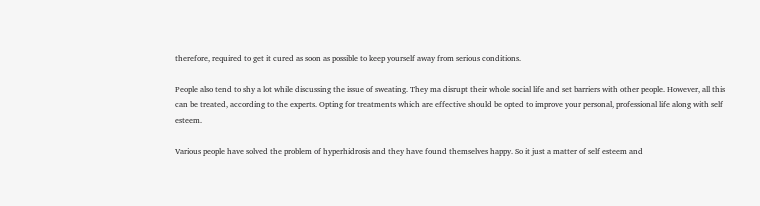therefore, required to get it cured as soon as possible to keep yourself away from serious conditions.

People also tend to shy a lot while discussing the issue of sweating. They ma disrupt their whole social life and set barriers with other people. However, all this can be treated, according to the experts. Opting for treatments which are effective should be opted to improve your personal, professional life along with self esteem.

Various people have solved the problem of hyperhidrosis and they have found themselves happy. So it just a matter of self esteem and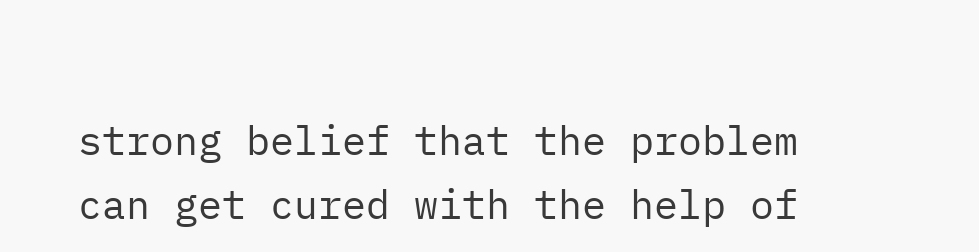strong belief that the problem can get cured with the help of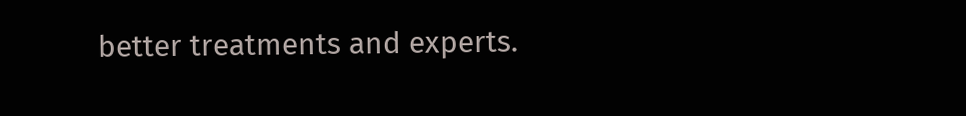better treatments and experts.